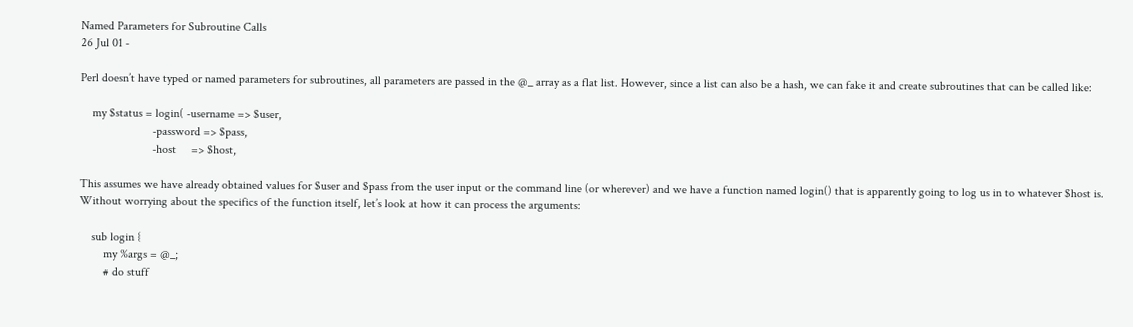Named Parameters for Subroutine Calls
26 Jul 01 -

Perl doesn’t have typed or named parameters for subroutines, all parameters are passed in the @_ array as a flat list. However, since a list can also be a hash, we can fake it and create subroutines that can be called like:

    my $status = login( -username => $user,
                        -password => $pass,
                        -host     => $host,

This assumes we have already obtained values for $user and $pass from the user input or the command line (or wherever) and we have a function named login() that is apparently going to log us in to whatever $host is. Without worrying about the specifics of the function itself, let’s look at how it can process the arguments:

    sub login {
        my %args = @_;
        # do stuff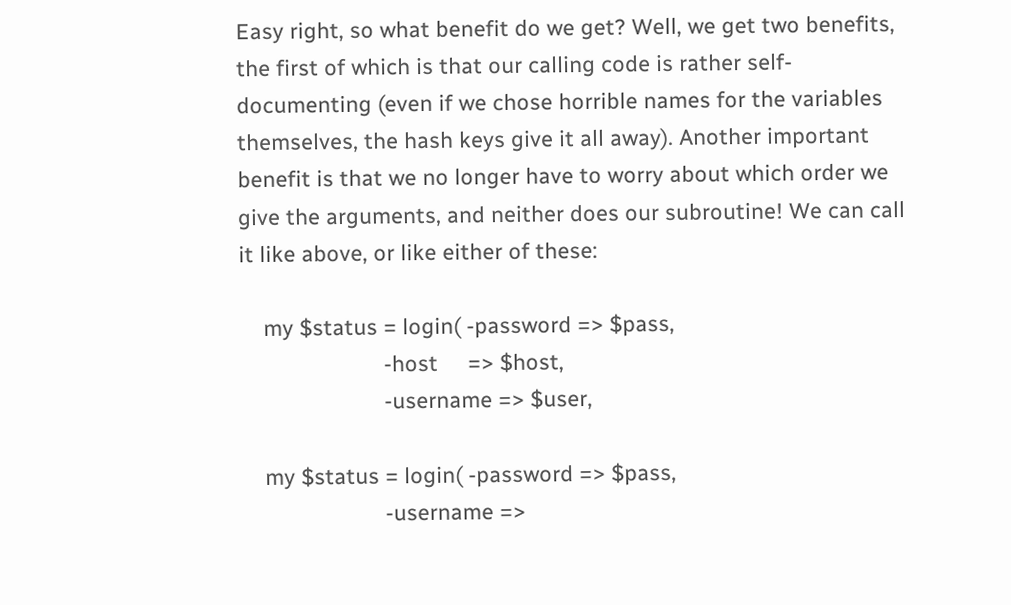Easy right, so what benefit do we get? Well, we get two benefits, the first of which is that our calling code is rather self-documenting (even if we chose horrible names for the variables themselves, the hash keys give it all away). Another important benefit is that we no longer have to worry about which order we give the arguments, and neither does our subroutine! We can call it like above, or like either of these:

    my $status = login( -password => $pass,
                        -host     => $host,
                        -username => $user,

    my $status = login( -password => $pass,
                        -username =>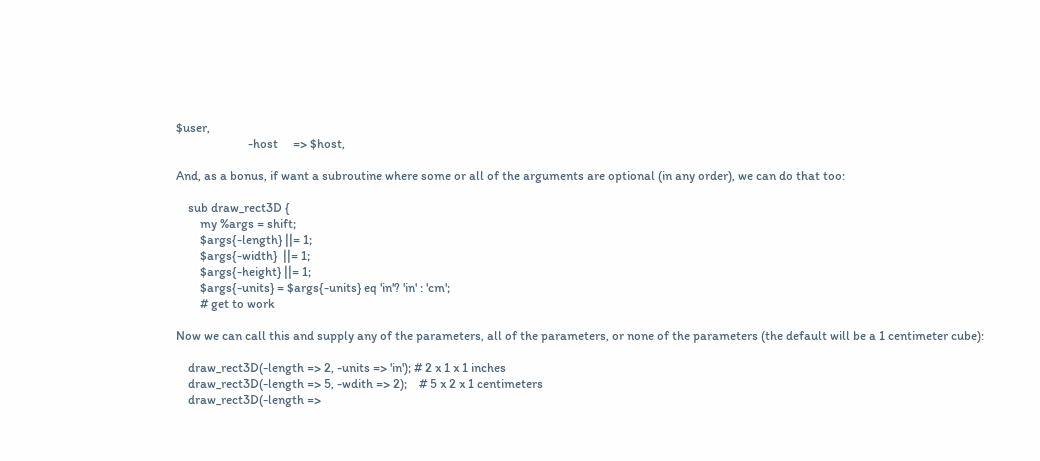$user,
                        -host     => $host,

And, as a bonus, if want a subroutine where some or all of the arguments are optional (in any order), we can do that too:

    sub draw_rect3D {
        my %args = shift;
        $args{-length} ||= 1;
        $args{-width}  ||= 1;
        $args{-height} ||= 1;
        $args{-units} = $args{-units} eq 'in'? 'in' : 'cm';
        # get to work

Now we can call this and supply any of the parameters, all of the parameters, or none of the parameters (the default will be a 1 centimeter cube):

    draw_rect3D(-length => 2, -units => 'in'); # 2 x 1 x 1 inches
    draw_rect3D(-length => 5, -wdith => 2);    # 5 x 2 x 1 centimeters
    draw_rect3D(-length =>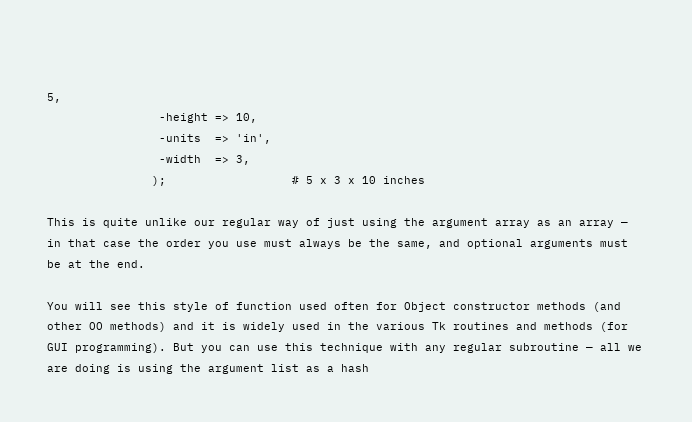5,
                -height => 10,
                -units  => 'in',
                -width  => 3,
               );                  # 5 x 3 x 10 inches

This is quite unlike our regular way of just using the argument array as an array — in that case the order you use must always be the same, and optional arguments must be at the end.

You will see this style of function used often for Object constructor methods (and other OO methods) and it is widely used in the various Tk routines and methods (for GUI programming). But you can use this technique with any regular subroutine — all we are doing is using the argument list as a hash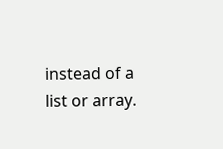instead of a list or array.